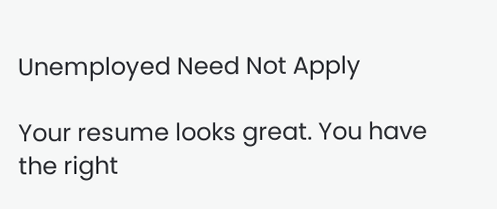Unemployed Need Not Apply

Your resume looks great. You have the right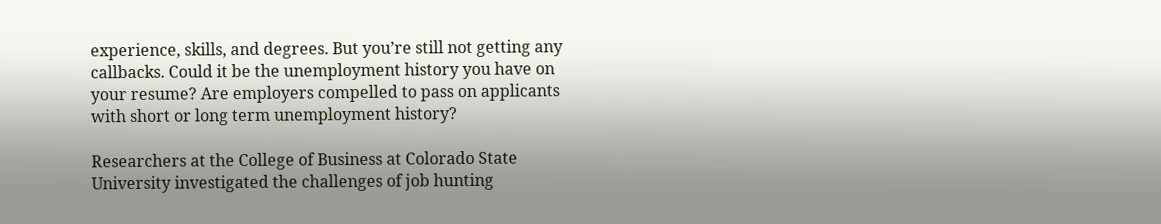experience, skills, and degrees. But you’re still not getting any callbacks. Could it be the unemployment history you have on your resume? Are employers compelled to pass on applicants with short or long term unemployment history?

Researchers at the College of Business at Colorado State University investigated the challenges of job hunting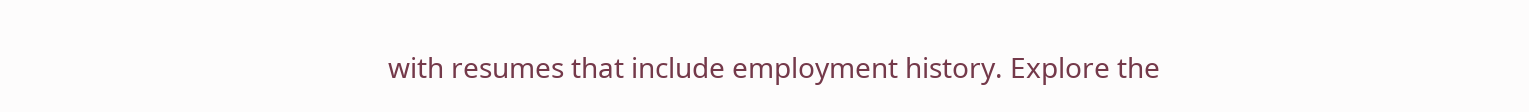with resumes that include employment history. Explore the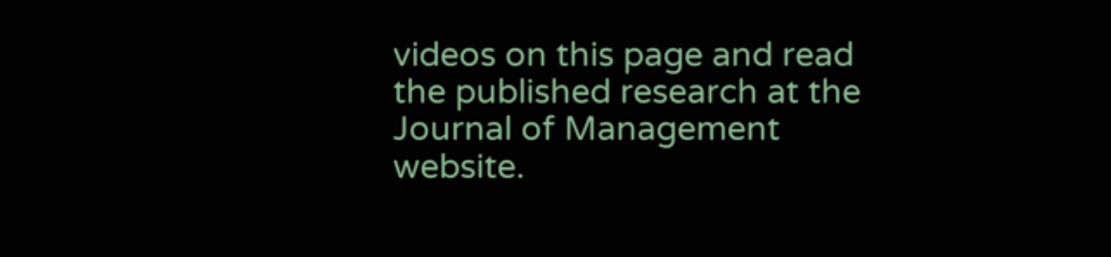videos on this page and read the published research at the Journal of Management website.